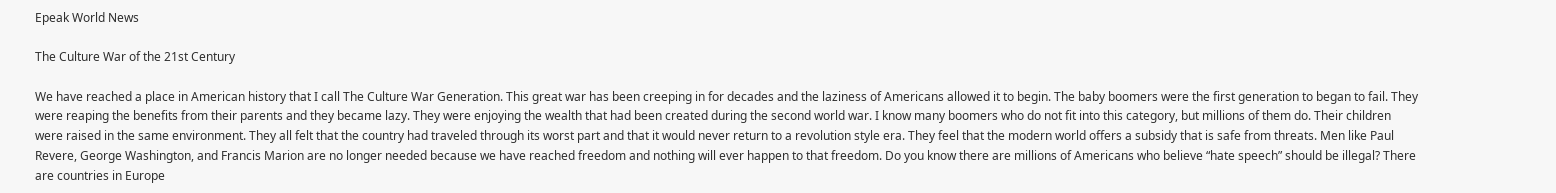Epeak World News

The Culture War of the 21st Century

We have reached a place in American history that I call The Culture War Generation. This great war has been creeping in for decades and the laziness of Americans allowed it to begin. The baby boomers were the first generation to began to fail. They were reaping the benefits from their parents and they became lazy. They were enjoying the wealth that had been created during the second world war. I know many boomers who do not fit into this category, but millions of them do. Their children were raised in the same environment. They all felt that the country had traveled through its worst part and that it would never return to a revolution style era. They feel that the modern world offers a subsidy that is safe from threats. Men like Paul Revere, George Washington, and Francis Marion are no longer needed because we have reached freedom and nothing will ever happen to that freedom. Do you know there are millions of Americans who believe “hate speech” should be illegal? There are countries in Europe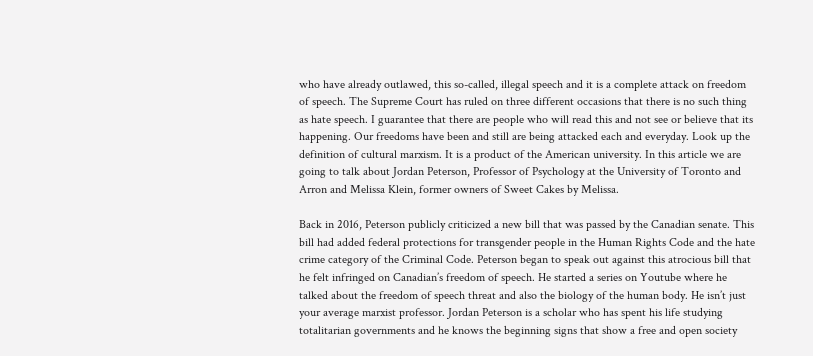who have already outlawed, this so-called, illegal speech and it is a complete attack on freedom of speech. The Supreme Court has ruled on three different occasions that there is no such thing as hate speech. I guarantee that there are people who will read this and not see or believe that its happening. Our freedoms have been and still are being attacked each and everyday. Look up the definition of cultural marxism. It is a product of the American university. In this article we are going to talk about Jordan Peterson, Professor of Psychology at the University of Toronto and Arron and Melissa Klein, former owners of Sweet Cakes by Melissa.

Back in 2016, Peterson publicly criticized a new bill that was passed by the Canadian senate. This bill had added federal protections for transgender people in the Human Rights Code and the hate crime category of the Criminal Code. Peterson began to speak out against this atrocious bill that he felt infringed on Canadian’s freedom of speech. He started a series on Youtube where he talked about the freedom of speech threat and also the biology of the human body. He isn’t just your average marxist professor. Jordan Peterson is a scholar who has spent his life studying totalitarian governments and he knows the beginning signs that show a free and open society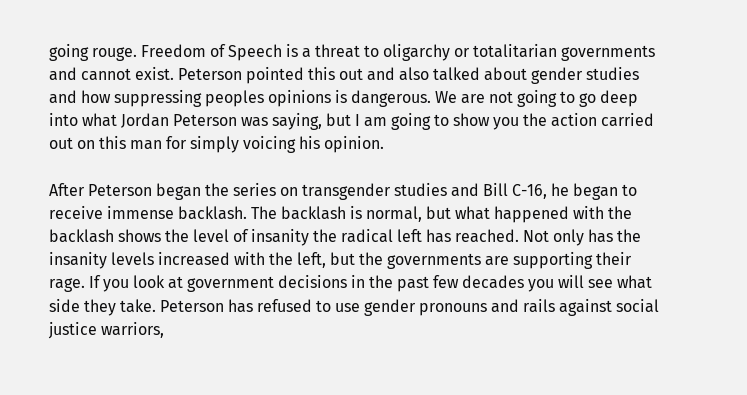going rouge. Freedom of Speech is a threat to oligarchy or totalitarian governments and cannot exist. Peterson pointed this out and also talked about gender studies and how suppressing peoples opinions is dangerous. We are not going to go deep into what Jordan Peterson was saying, but I am going to show you the action carried out on this man for simply voicing his opinion.

After Peterson began the series on transgender studies and Bill C-16, he began to receive immense backlash. The backlash is normal, but what happened with the backlash shows the level of insanity the radical left has reached. Not only has the insanity levels increased with the left, but the governments are supporting their rage. If you look at government decisions in the past few decades you will see what side they take. Peterson has refused to use gender pronouns and rails against social justice warriors,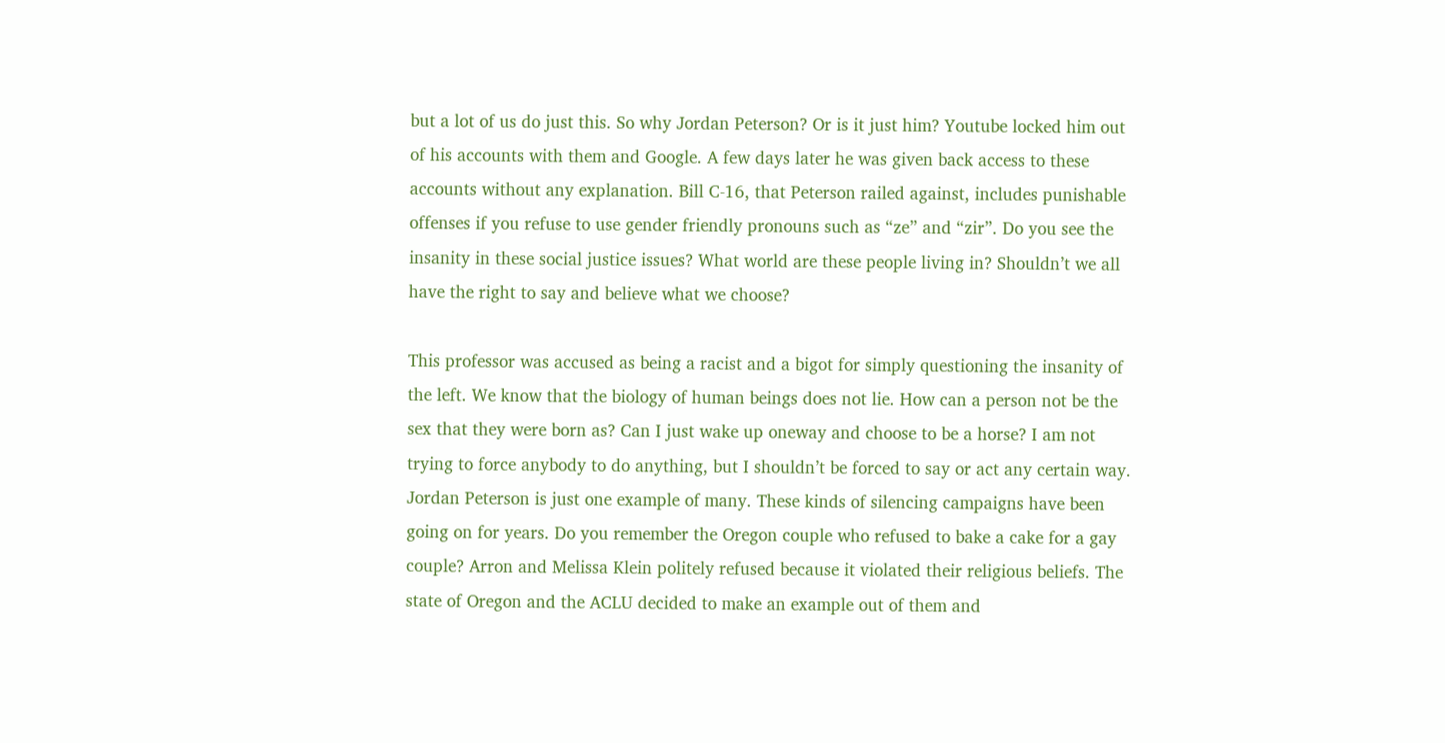but a lot of us do just this. So why Jordan Peterson? Or is it just him? Youtube locked him out of his accounts with them and Google. A few days later he was given back access to these accounts without any explanation. Bill C-16, that Peterson railed against, includes punishable offenses if you refuse to use gender friendly pronouns such as “ze” and “zir”. Do you see the insanity in these social justice issues? What world are these people living in? Shouldn’t we all have the right to say and believe what we choose?

This professor was accused as being a racist and a bigot for simply questioning the insanity of the left. We know that the biology of human beings does not lie. How can a person not be the sex that they were born as? Can I just wake up oneway and choose to be a horse? I am not trying to force anybody to do anything, but I shouldn’t be forced to say or act any certain way. Jordan Peterson is just one example of many. These kinds of silencing campaigns have been going on for years. Do you remember the Oregon couple who refused to bake a cake for a gay couple? Arron and Melissa Klein politely refused because it violated their religious beliefs. The state of Oregon and the ACLU decided to make an example out of them and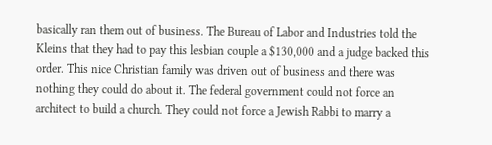basically ran them out of business. The Bureau of Labor and Industries told the Kleins that they had to pay this lesbian couple a $130,000 and a judge backed this order. This nice Christian family was driven out of business and there was nothing they could do about it. The federal government could not force an architect to build a church. They could not force a Jewish Rabbi to marry a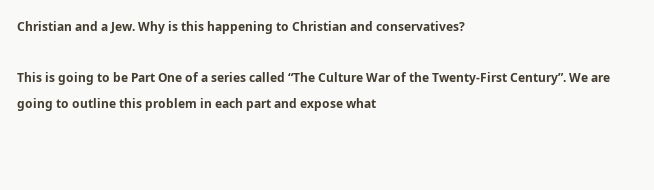Christian and a Jew. Why is this happening to Christian and conservatives?

This is going to be Part One of a series called “The Culture War of the Twenty-First Century”. We are going to outline this problem in each part and expose what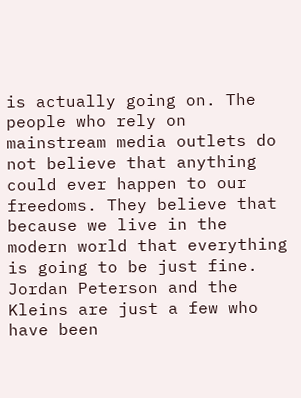is actually going on. The people who rely on mainstream media outlets do not believe that anything could ever happen to our freedoms. They believe that because we live in the modern world that everything is going to be just fine. Jordan Peterson and the Kleins are just a few who have been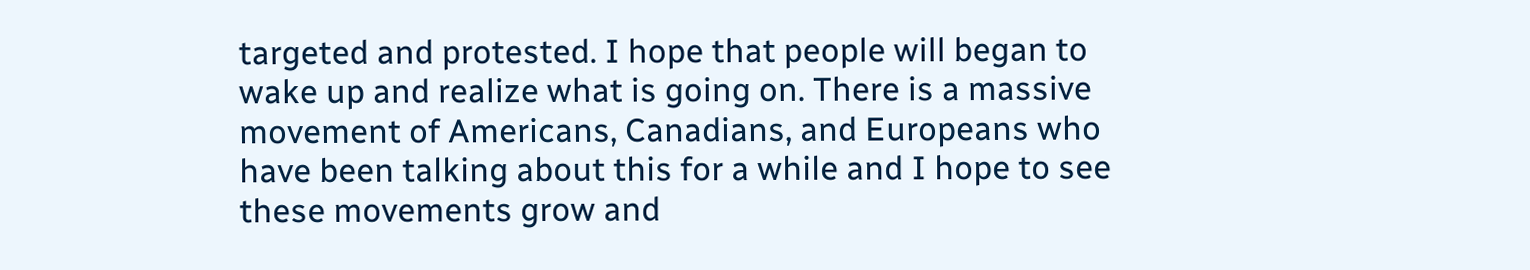targeted and protested. I hope that people will began to wake up and realize what is going on. There is a massive movement of Americans, Canadians, and Europeans who have been talking about this for a while and I hope to see these movements grow and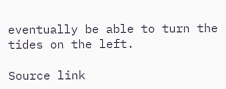eventually be able to turn the tides on the left.

Source link